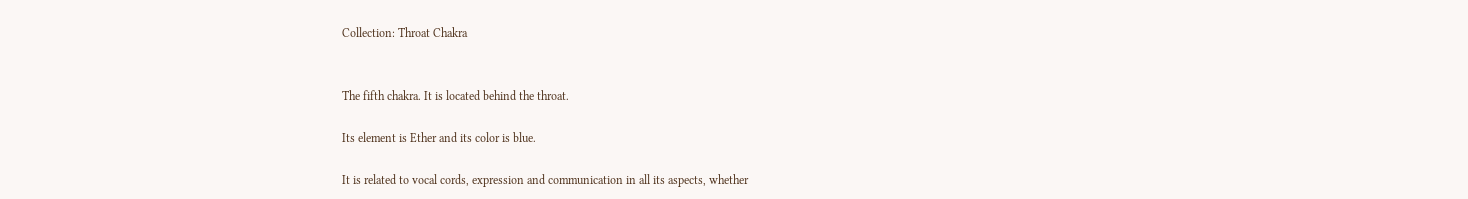Collection: Throat Chakra


The fifth chakra. It is located behind the throat.

Its element is Ether and its color is blue.

It is related to vocal cords, expression and communication in all its aspects, whether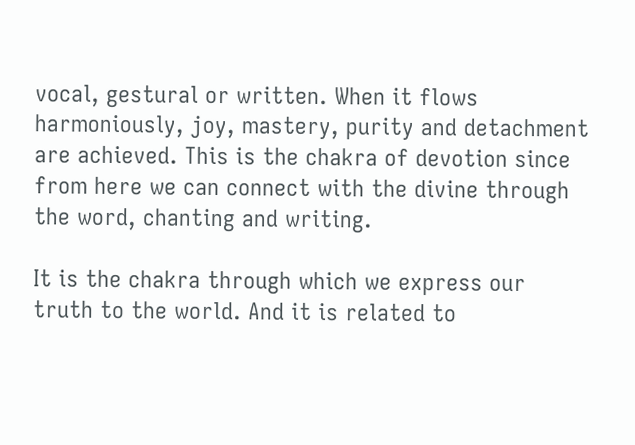vocal, gestural or written. When it flows harmoniously, joy, mastery, purity and detachment are achieved. This is the chakra of devotion since from here we can connect with the divine through the word, chanting and writing.

It is the chakra through which we express our truth to the world. And it is related to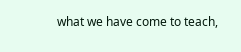what we have come to teach,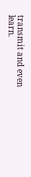transmit and even learn.